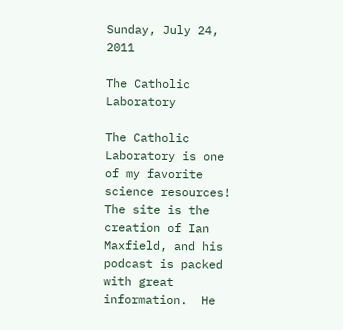Sunday, July 24, 2011

The Catholic Laboratory

The Catholic Laboratory is one of my favorite science resources!  The site is the creation of Ian Maxfield, and his podcast is packed with great information.  He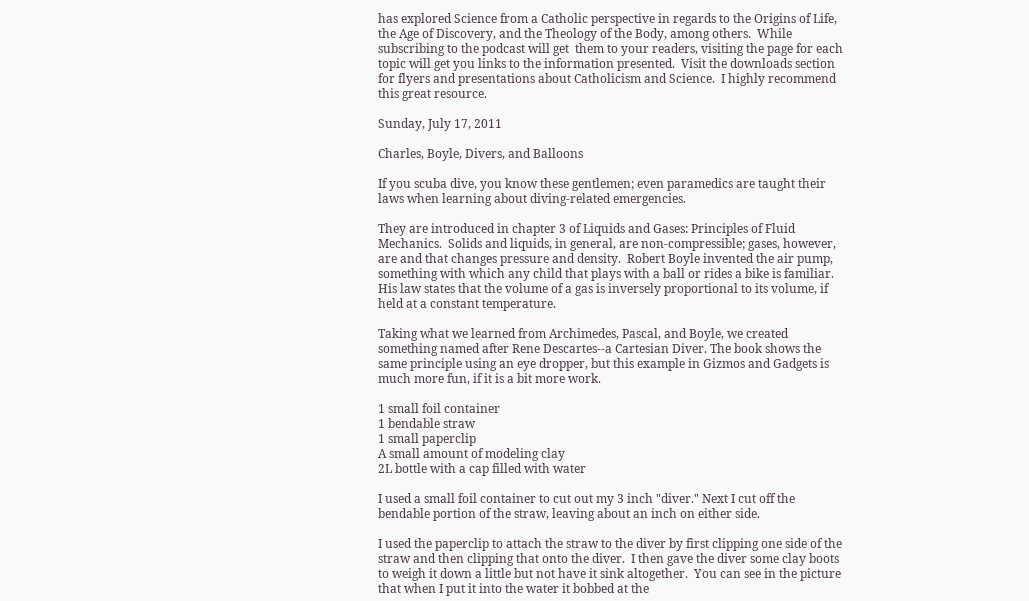has explored Science from a Catholic perspective in regards to the Origins of Life, the Age of Discovery, and the Theology of the Body, among others.  While subscribing to the podcast will get  them to your readers, visiting the page for each topic will get you links to the information presented.  Visit the downloads section for flyers and presentations about Catholicism and Science.  I highly recommend this great resource.

Sunday, July 17, 2011

Charles, Boyle, Divers, and Balloons

If you scuba dive, you know these gentlemen; even paramedics are taught their laws when learning about diving-related emergencies.

They are introduced in chapter 3 of Liquids and Gases: Principles of Fluid Mechanics.  Solids and liquids, in general, are non-compressible; gases, however, are and that changes pressure and density.  Robert Boyle invented the air pump, something with which any child that plays with a ball or rides a bike is familiar.  His law states that the volume of a gas is inversely proportional to its volume, if held at a constant temperature.

Taking what we learned from Archimedes, Pascal, and Boyle, we created something named after Rene Descartes--a Cartesian Diver. The book shows the same principle using an eye dropper, but this example in Gizmos and Gadgets is much more fun, if it is a bit more work.

1 small foil container
1 bendable straw
1 small paperclip
A small amount of modeling clay
2L bottle with a cap filled with water

I used a small foil container to cut out my 3 inch "diver." Next I cut off the bendable portion of the straw, leaving about an inch on either side.

I used the paperclip to attach the straw to the diver by first clipping one side of the straw and then clipping that onto the diver.  I then gave the diver some clay boots to weigh it down a little but not have it sink altogether.  You can see in the picture that when I put it into the water it bobbed at the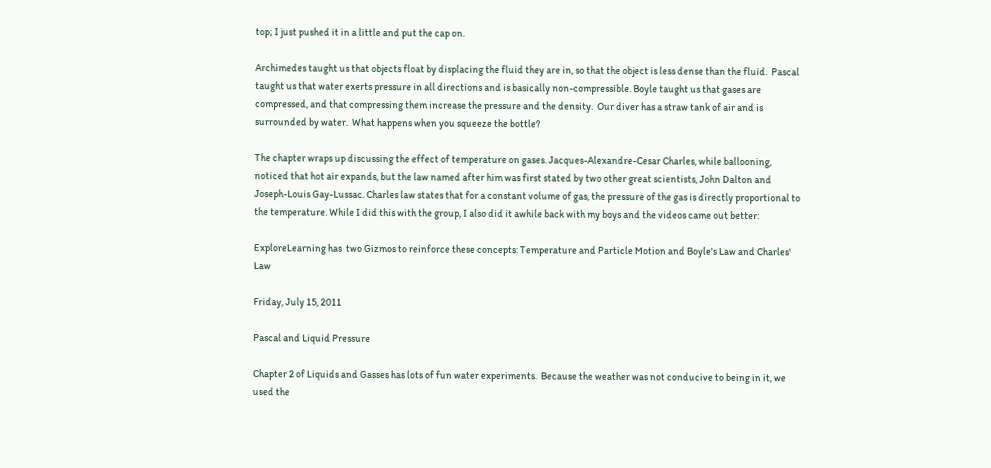top; I just pushed it in a little and put the cap on.

Archimedes taught us that objects float by displacing the fluid they are in, so that the object is less dense than the fluid.  Pascal taught us that water exerts pressure in all directions and is basically non-compressible. Boyle taught us that gases are compressed, and that compressing them increase the pressure and the density.  Our diver has a straw tank of air and is surrounded by water.  What happens when you squeeze the bottle?

The chapter wraps up discussing the effect of temperature on gases. Jacques-Alexandre-Cesar Charles, while ballooning, noticed that hot air expands, but the law named after him was first stated by two other great scientists, John Dalton and Joseph-Louis Gay-Lussac. Charles law states that for a constant volume of gas, the pressure of the gas is directly proportional to the temperature. While I did this with the group, I also did it awhile back with my boys and the videos came out better:

ExploreLearning has  two Gizmos to reinforce these concepts: Temperature and Particle Motion and Boyle's Law and Charles' Law

Friday, July 15, 2011

Pascal and Liquid Pressure

Chapter 2 of Liquids and Gasses has lots of fun water experiments.  Because the weather was not conducive to being in it, we used the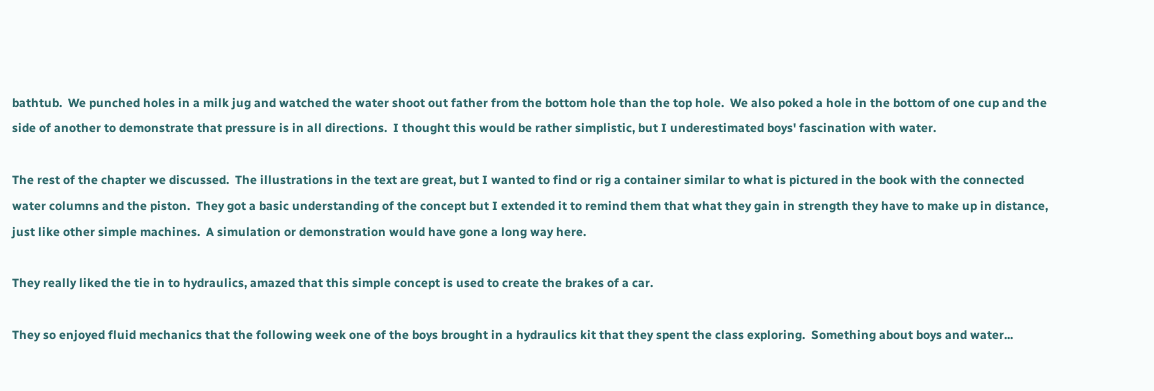bathtub.  We punched holes in a milk jug and watched the water shoot out father from the bottom hole than the top hole.  We also poked a hole in the bottom of one cup and the side of another to demonstrate that pressure is in all directions.  I thought this would be rather simplistic, but I underestimated boys' fascination with water.

The rest of the chapter we discussed.  The illustrations in the text are great, but I wanted to find or rig a container similar to what is pictured in the book with the connected water columns and the piston.  They got a basic understanding of the concept but I extended it to remind them that what they gain in strength they have to make up in distance, just like other simple machines.  A simulation or demonstration would have gone a long way here.

They really liked the tie in to hydraulics, amazed that this simple concept is used to create the brakes of a car.

They so enjoyed fluid mechanics that the following week one of the boys brought in a hydraulics kit that they spent the class exploring.  Something about boys and water...